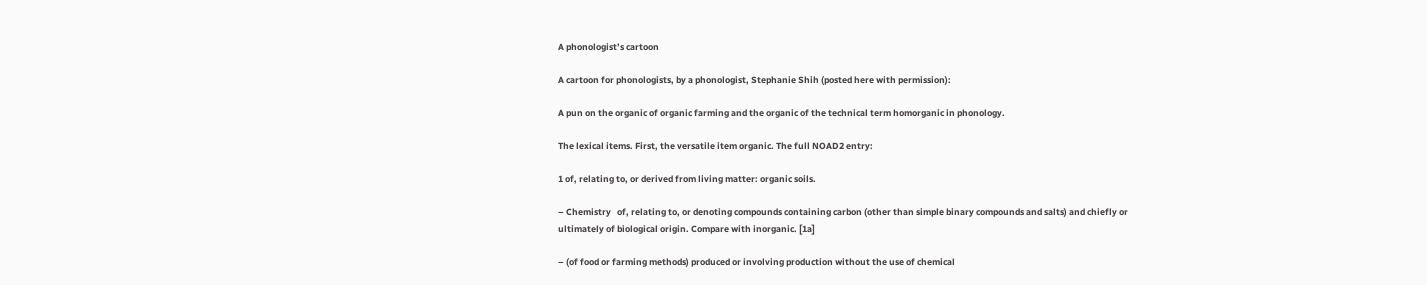A phonologist’s cartoon

A cartoon for phonologists, by a phonologist, Stephanie Shih (posted here with permission):

A pun on the organic of organic farming and the organic of the technical term homorganic in phonology.

The lexical items. First, the versatile item organic. The full NOAD2 entry:

1 of, relating to, or derived from living matter: organic soils.

– Chemistry   of, relating to, or denoting compounds containing carbon (other than simple binary compounds and salts) and chiefly or ultimately of biological origin. Compare with inorganic. [1a]

– (of food or farming methods) produced or involving production without the use of chemical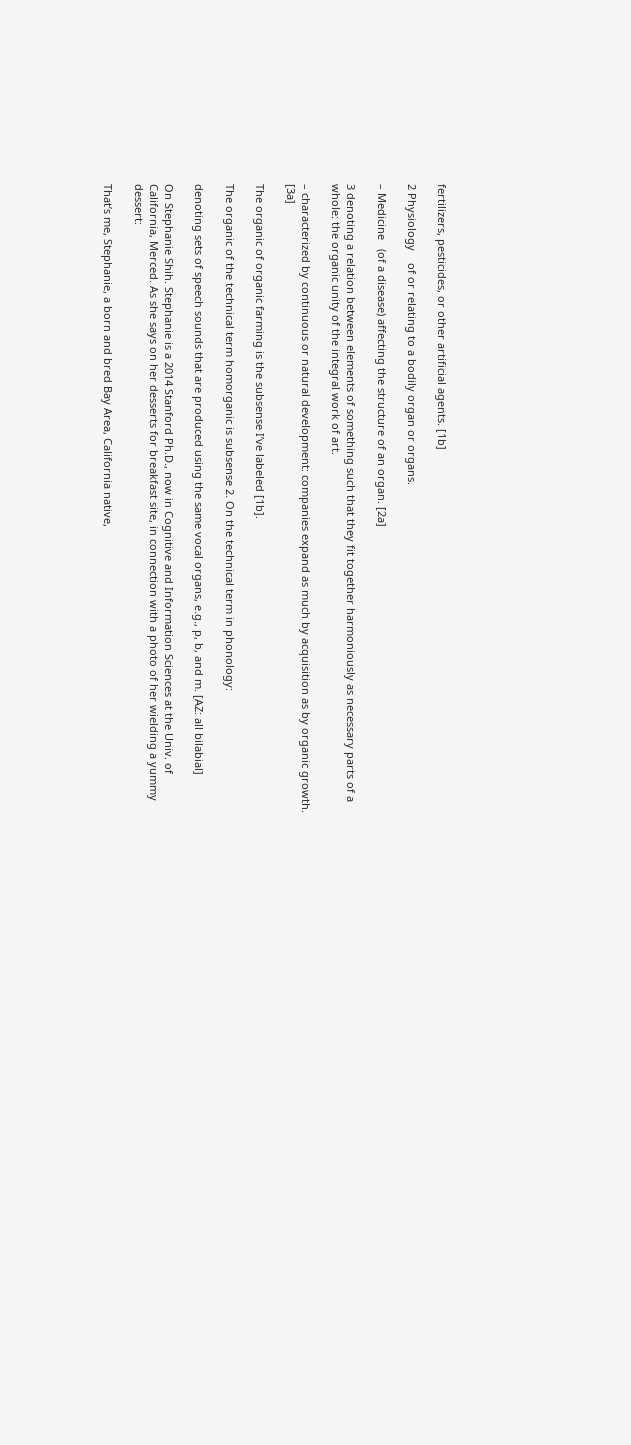fertilizers, pesticides, or other artificial agents. [1b]

2 Physiology    of or relating to a bodily organ or organs.

– Medicine   (of a disease) affecting the structure of an organ. [2a]

3 denoting a relation between elements of something such that they fit together harmoniously as necessary parts of a whole: the organic unity of the integral work of art.

– characterized by continuous or natural development: companies expand as much by acquisition as by organic growth. [3a]

The organic of organic farming is the subsense I’ve labeled [1b].

The organic of the technical term homorganic is subsense 2. On the technical term in phonology:

denoting sets of speech sounds that are produced using the same vocal organs, e.g., p, b, and m. [AZ: all bilabial]

On Stephanie Shih. Stephanie is a 2014 Stanford Ph.D., now in Cognitive and Information Sciences at the Univ. of California, Merced. As she says on her desserts for breakfast site, in connection with a photo of her wielding a yummy dessert:

That’s me, Stephanie, a born and bred Bay Area, California native,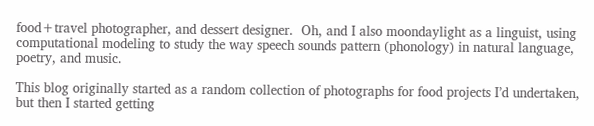food+travel photographer, and dessert designer.  Oh, and I also moondaylight as a linguist, using computational modeling to study the way speech sounds pattern (phonology) in natural language, poetry, and music.

This blog originally started as a random collection of photographs for food projects I’d undertaken, but then I started getting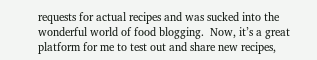requests for actual recipes and was sucked into the wonderful world of food blogging.  Now, it’s a great platform for me to test out and share new recipes,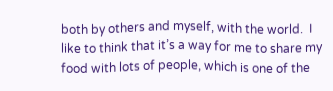both by others and myself, with the world.  I like to think that it’s a way for me to share my food with lots of people, which is one of the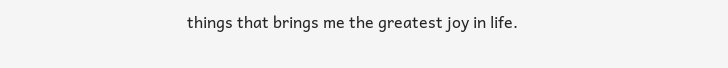things that brings me the greatest joy in life.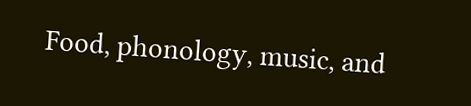Food, phonology, music, and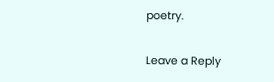poetry.

Leave a Reply